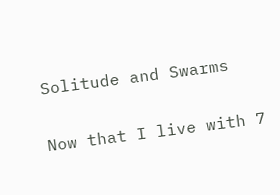Solitude and Swarms

Now that I live with 7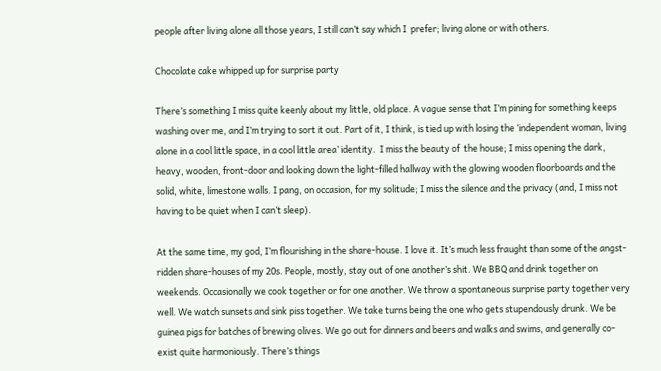people after living alone all those years, I still can’t say which I  prefer; living alone or with others.

Chocolate cake whipped up for surprise party

There’s something I miss quite keenly about my little, old place. A vague sense that I’m pining for something keeps washing over me, and I’m trying to sort it out. Part of it, I think, is tied up with losing the ‘independent woman, living alone in a cool little space, in a cool little area’ identity.  I miss the beauty of  the house; I miss opening the dark, heavy, wooden, front-door and looking down the light-filled hallway with the glowing wooden floorboards and the solid, white, limestone walls. I pang, on occasion, for my solitude; I miss the silence and the privacy (and, I miss not having to be quiet when I can’t sleep).

At the same time, my god, I’m flourishing in the share-house. I love it. It’s much less fraught than some of the angst-ridden share-houses of my 20s. People, mostly, stay out of one another’s shit. We BBQ and drink together on weekends. Occasionally we cook together or for one another. We throw a spontaneous surprise party together very well. We watch sunsets and sink piss together. We take turns being the one who gets stupendously drunk. We be guinea pigs for batches of brewing olives. We go out for dinners and beers and walks and swims, and generally co-exist quite harmoniously. There’s things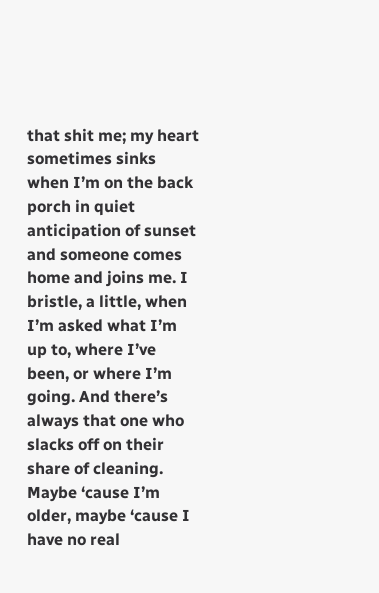that shit me; my heart sometimes sinks when I’m on the back porch in quiet anticipation of sunset and someone comes home and joins me. I bristle, a little, when I’m asked what I’m up to, where I’ve been, or where I’m going. And there’s always that one who slacks off on their share of cleaning. Maybe ‘cause I’m older, maybe ‘cause I have no real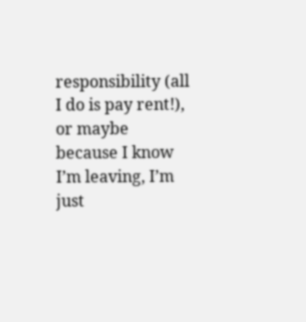responsibility (all I do is pay rent!), or maybe because I know I’m leaving, I’m just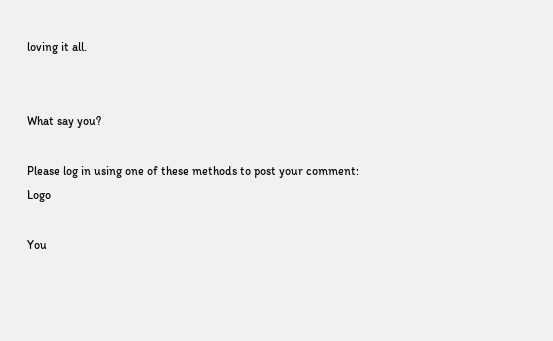loving it all.


What say you?

Please log in using one of these methods to post your comment: Logo

You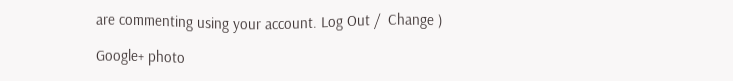are commenting using your account. Log Out /  Change )

Google+ photo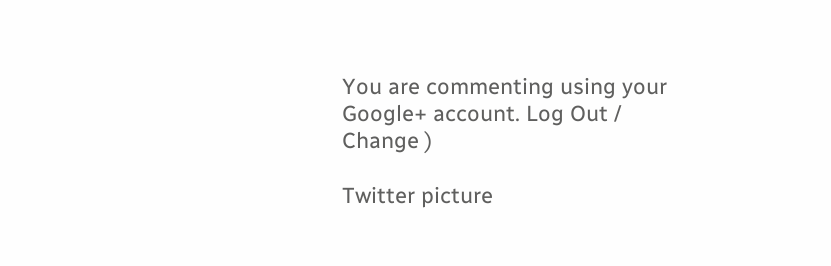You are commenting using your Google+ account. Log Out /  Change )

Twitter picture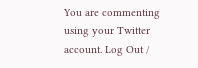You are commenting using your Twitter account. Log Out /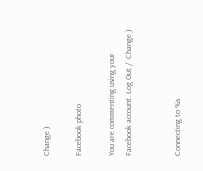Change )

Facebook photo

You are commenting using your Facebook account. Log Out /  Change )


Connecting to %s